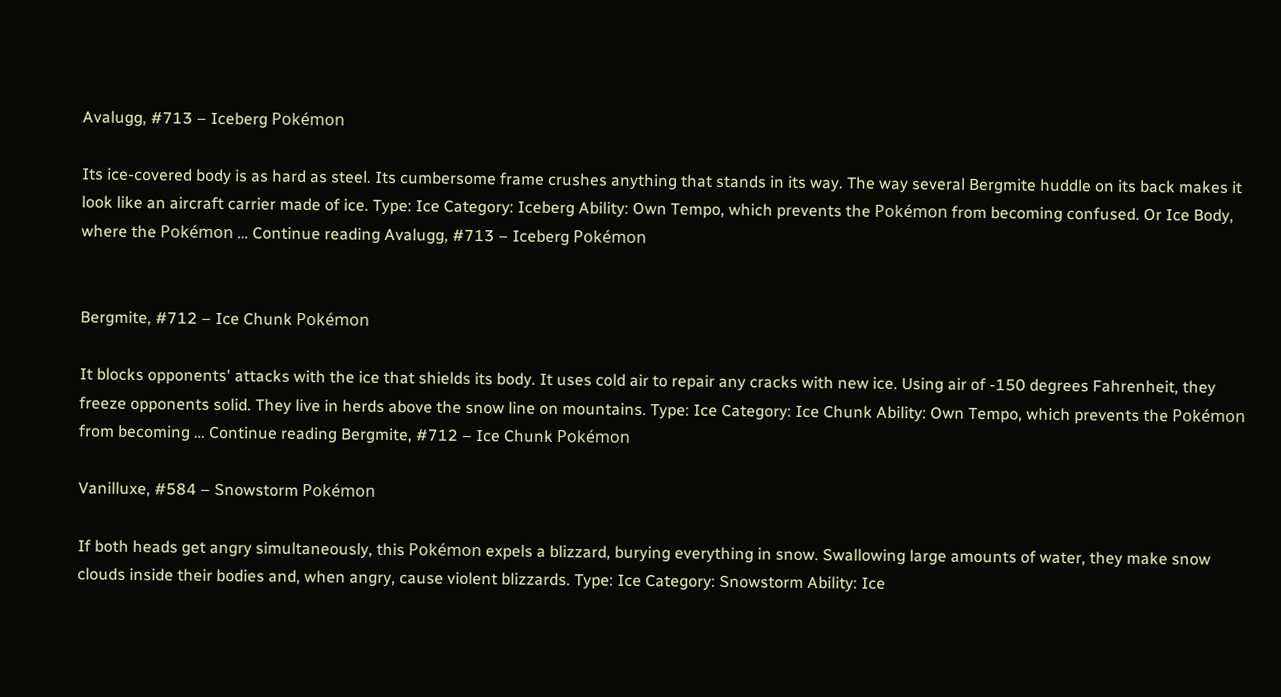Avalugg, #713 – Iceberg Pokémon

Its ice-covered body is as hard as steel. Its cumbersome frame crushes anything that stands in its way. The way several Bergmite huddle on its back makes it look like an aircraft carrier made of ice. Type: Ice Category: Iceberg Ability: Own Tempo, which prevents the Pokémon from becoming confused. Or Ice Body, where the Pokémon … Continue reading Avalugg, #713 – Iceberg Pokémon


Bergmite, #712 – Ice Chunk Pokémon

It blocks opponents' attacks with the ice that shields its body. It uses cold air to repair any cracks with new ice. Using air of -150 degrees Fahrenheit, they freeze opponents solid. They live in herds above the snow line on mountains. Type: Ice Category: Ice Chunk Ability: Own Tempo, which prevents the Pokémon from becoming … Continue reading Bergmite, #712 – Ice Chunk Pokémon

Vanilluxe, #584 – Snowstorm Pokémon

If both heads get angry simultaneously, this Pokémon expels a blizzard, burying everything in snow. Swallowing large amounts of water, they make snow clouds inside their bodies and, when angry, cause violent blizzards. Type: Ice Category: Snowstorm Ability: Ice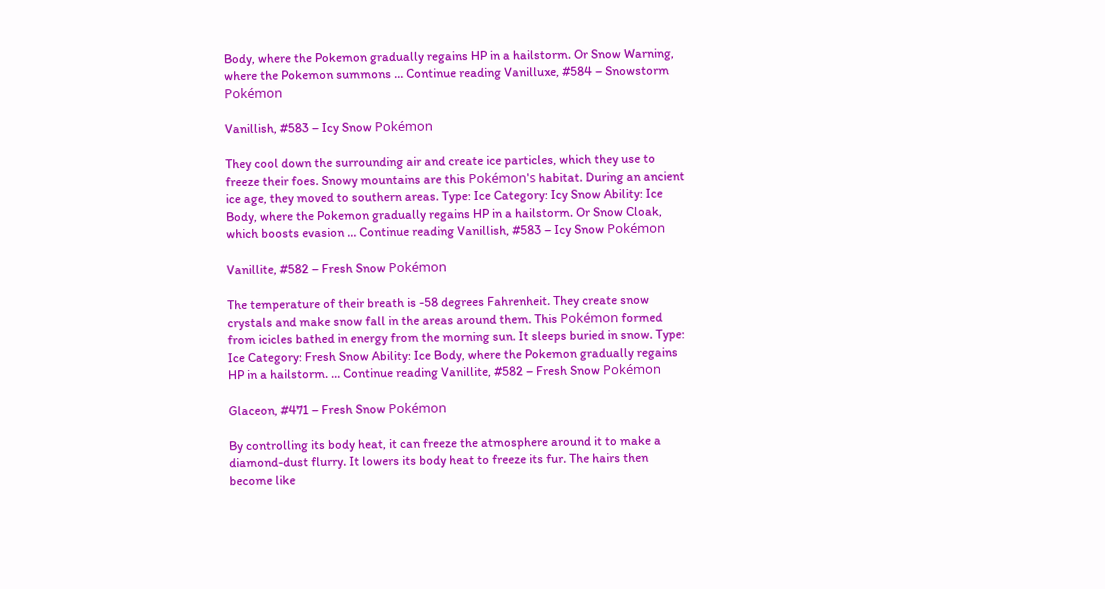Body, where the Pokemon gradually regains HP in a hailstorm. Or Snow Warning, where the Pokemon summons … Continue reading Vanilluxe, #584 – Snowstorm Pokémon

Vanillish, #583 – Icy Snow Pokémon

They cool down the surrounding air and create ice particles, which they use to freeze their foes. Snowy mountains are this Pokémon's habitat. During an ancient ice age, they moved to southern areas. Type: Ice Category: Icy Snow Ability: Ice Body, where the Pokemon gradually regains HP in a hailstorm. Or Snow Cloak, which boosts evasion … Continue reading Vanillish, #583 – Icy Snow Pokémon

Vanillite, #582 – Fresh Snow Pokémon

The temperature of their breath is -58 degrees Fahrenheit. They create snow crystals and make snow fall in the areas around them. This Pokémon formed from icicles bathed in energy from the morning sun. It sleeps buried in snow. Type: Ice Category: Fresh Snow Ability: Ice Body, where the Pokemon gradually regains HP in a hailstorm. … Continue reading Vanillite, #582 – Fresh Snow Pokémon

Glaceon, #471 – Fresh Snow Pokémon

By controlling its body heat, it can freeze the atmosphere around it to make a diamond-dust flurry. It lowers its body heat to freeze its fur. The hairs then become like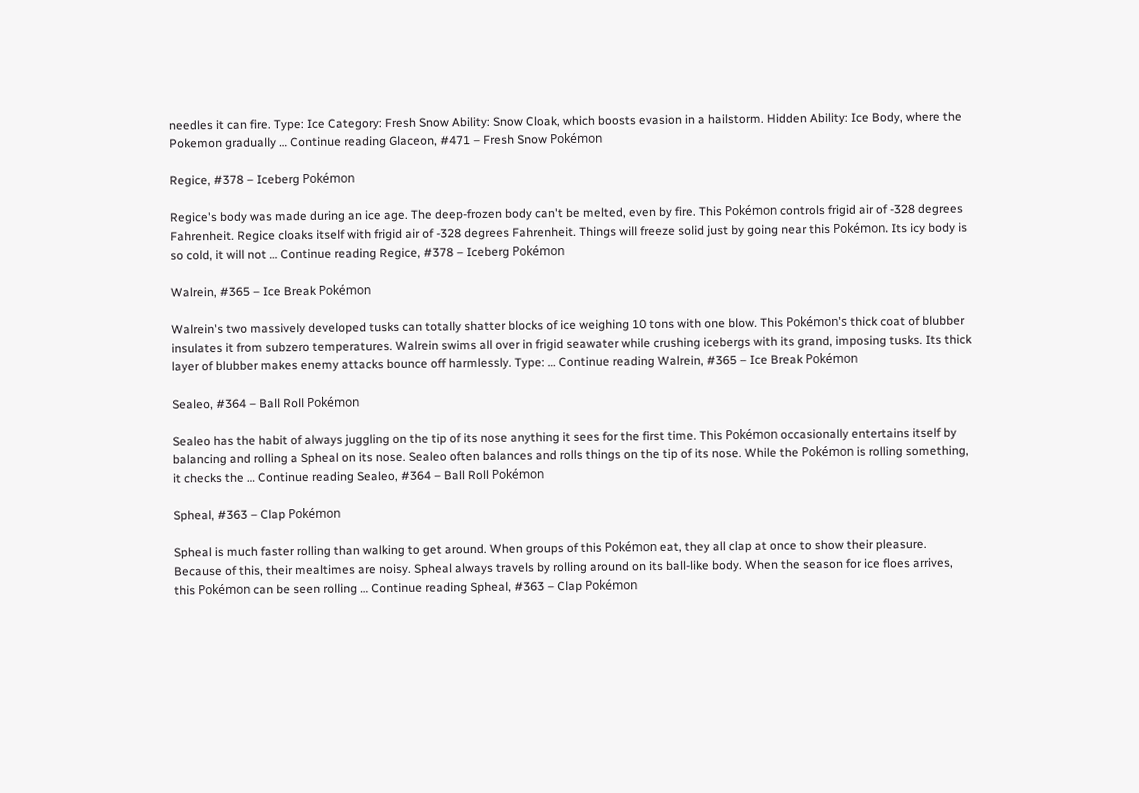needles it can fire. Type: Ice Category: Fresh Snow Ability: Snow Cloak, which boosts evasion in a hailstorm. Hidden Ability: Ice Body, where the Pokemon gradually … Continue reading Glaceon, #471 – Fresh Snow Pokémon

Regice, #378 – Iceberg Pokémon

Regice's body was made during an ice age. The deep-frozen body can't be melted, even by fire. This Pokémon controls frigid air of -328 degrees Fahrenheit. Regice cloaks itself with frigid air of -328 degrees Fahrenheit. Things will freeze solid just by going near this Pokémon. Its icy body is so cold, it will not … Continue reading Regice, #378 – Iceberg Pokémon

Walrein, #365 – Ice Break Pokémon

Walrein's two massively developed tusks can totally shatter blocks of ice weighing 10 tons with one blow. This Pokémon's thick coat of blubber insulates it from subzero temperatures. Walrein swims all over in frigid seawater while crushing icebergs with its grand, imposing tusks. Its thick layer of blubber makes enemy attacks bounce off harmlessly. Type: … Continue reading Walrein, #365 – Ice Break Pokémon

Sealeo, #364 – Ball Roll Pokémon

Sealeo has the habit of always juggling on the tip of its nose anything it sees for the first time. This Pokémon occasionally entertains itself by balancing and rolling a Spheal on its nose. Sealeo often balances and rolls things on the tip of its nose. While the Pokémon is rolling something, it checks the … Continue reading Sealeo, #364 – Ball Roll Pokémon

Spheal, #363 – Clap Pokémon

Spheal is much faster rolling than walking to get around. When groups of this Pokémon eat, they all clap at once to show their pleasure. Because of this, their mealtimes are noisy. Spheal always travels by rolling around on its ball-like body. When the season for ice floes arrives, this Pokémon can be seen rolling … Continue reading Spheal, #363 – Clap Pokémon